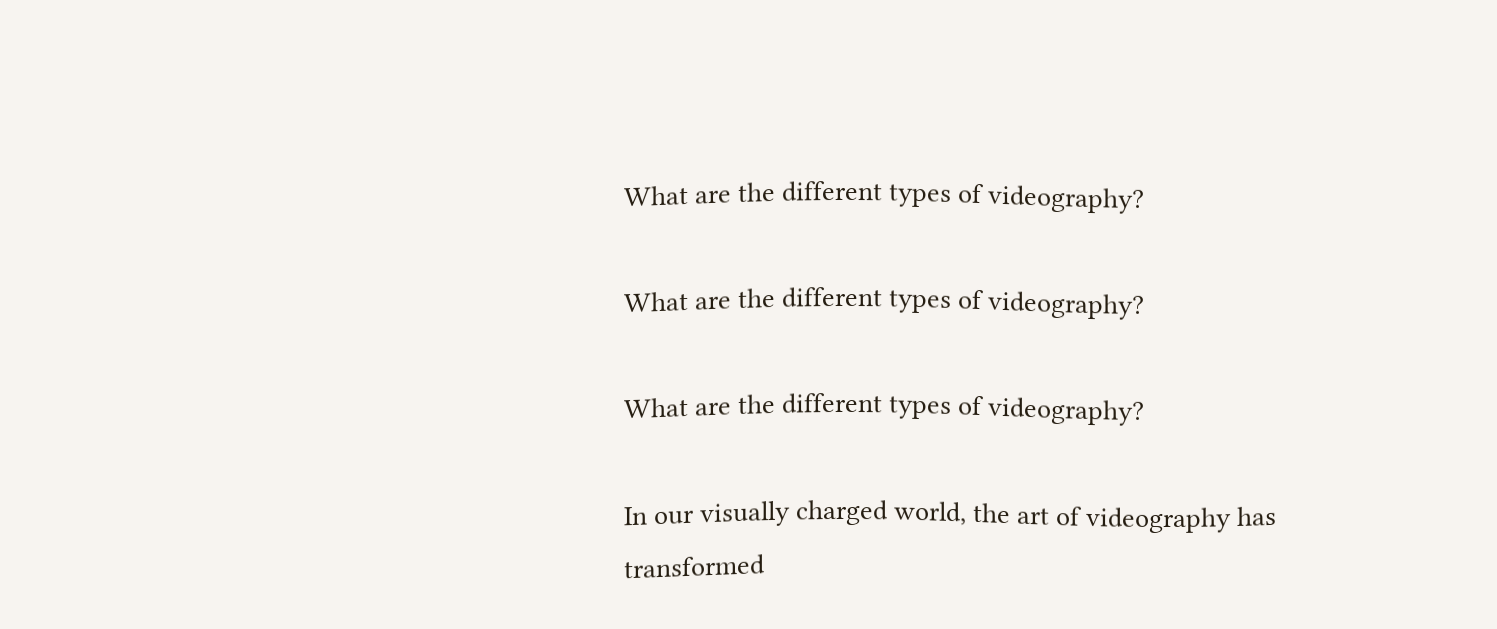What are the different types of videography?

What are the different types of videography?

What are the different types of videography?

In our visually charged world, the art of videography has transformed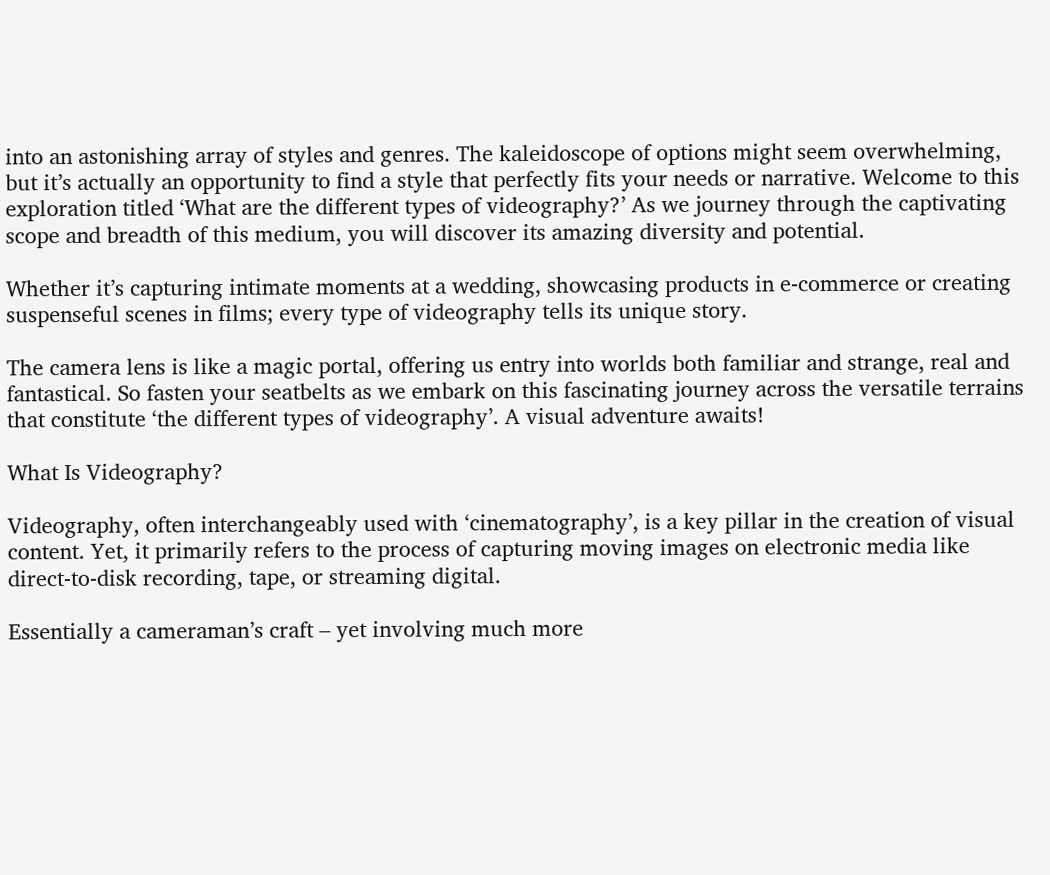into an astonishing array of styles and genres. The kaleidoscope of options might seem overwhelming, but it’s actually an opportunity to find a style that perfectly fits your needs or narrative. Welcome to this exploration titled ‘What are the different types of videography?’ As we journey through the captivating scope and breadth of this medium, you will discover its amazing diversity and potential.

Whether it’s capturing intimate moments at a wedding, showcasing products in e-commerce or creating suspenseful scenes in films; every type of videography tells its unique story.

The camera lens is like a magic portal, offering us entry into worlds both familiar and strange, real and fantastical. So fasten your seatbelts as we embark on this fascinating journey across the versatile terrains that constitute ‘the different types of videography’. A visual adventure awaits!

What Is Videography?

Videography, often interchangeably used with ‘cinematography’, is a key pillar in the creation of visual content. Yet, it primarily refers to the process of capturing moving images on electronic media like direct-to-disk recording, tape, or streaming digital.

Essentially a cameraman’s craft – yet involving much more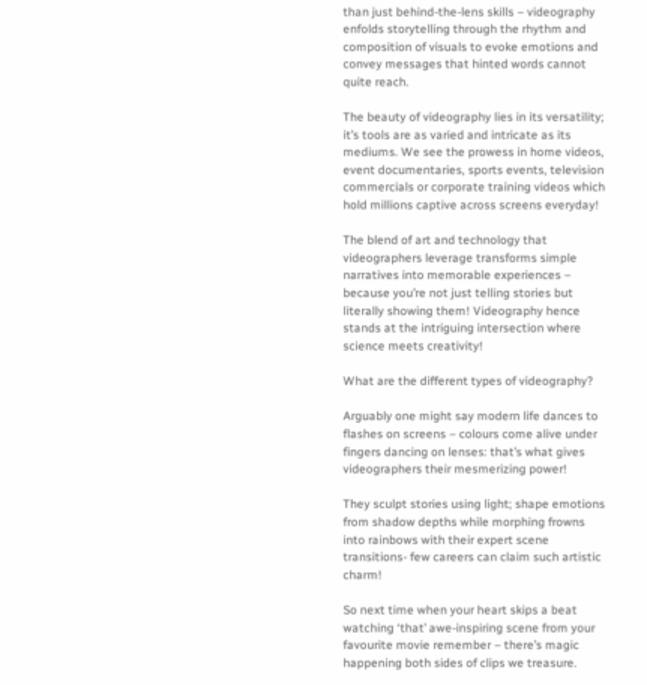than just behind-the-lens skills – videography enfolds storytelling through the rhythm and composition of visuals to evoke emotions and convey messages that hinted words cannot quite reach.

The beauty of videography lies in its versatility; it’s tools are as varied and intricate as its mediums. We see the prowess in home videos, event documentaries, sports events, television commercials or corporate training videos which hold millions captive across screens everyday!

The blend of art and technology that videographers leverage transforms simple narratives into memorable experiences – because you’re not just telling stories but literally showing them! Videography hence stands at the intriguing intersection where science meets creativity!

What are the different types of videography?

Arguably one might say modern life dances to flashes on screens – colours come alive under fingers dancing on lenses: that’s what gives videographers their mesmerizing power!

They sculpt stories using light; shape emotions from shadow depths while morphing frowns into rainbows with their expert scene transitions- few careers can claim such artistic charm!

So next time when your heart skips a beat watching ‘that’ awe-inspiring scene from your favourite movie remember – there’s magic happening both sides of clips we treasure.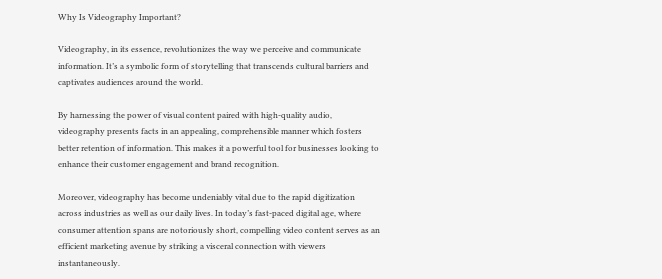Why Is Videography Important?

Videography, in its essence, revolutionizes the way we perceive and communicate information. It’s a symbolic form of storytelling that transcends cultural barriers and captivates audiences around the world.

By harnessing the power of visual content paired with high-quality audio, videography presents facts in an appealing, comprehensible manner which fosters better retention of information. This makes it a powerful tool for businesses looking to enhance their customer engagement and brand recognition.

Moreover, videography has become undeniably vital due to the rapid digitization across industries as well as our daily lives. In today’s fast-paced digital age, where consumer attention spans are notoriously short, compelling video content serves as an efficient marketing avenue by striking a visceral connection with viewers instantaneously.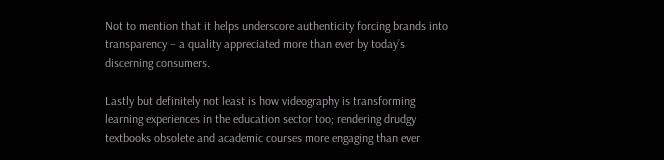Not to mention that it helps underscore authenticity forcing brands into transparency – a quality appreciated more than ever by today’s discerning consumers.

Lastly but definitely not least is how videography is transforming learning experiences in the education sector too; rendering drudgy textbooks obsolete and academic courses more engaging than ever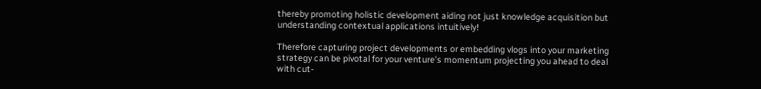thereby promoting holistic development aiding not just knowledge acquisition but understanding contextual applications intuitively!

Therefore capturing project developments or embedding vlogs into your marketing strategy can be pivotal for your venture’s momentum projecting you ahead to deal with cut-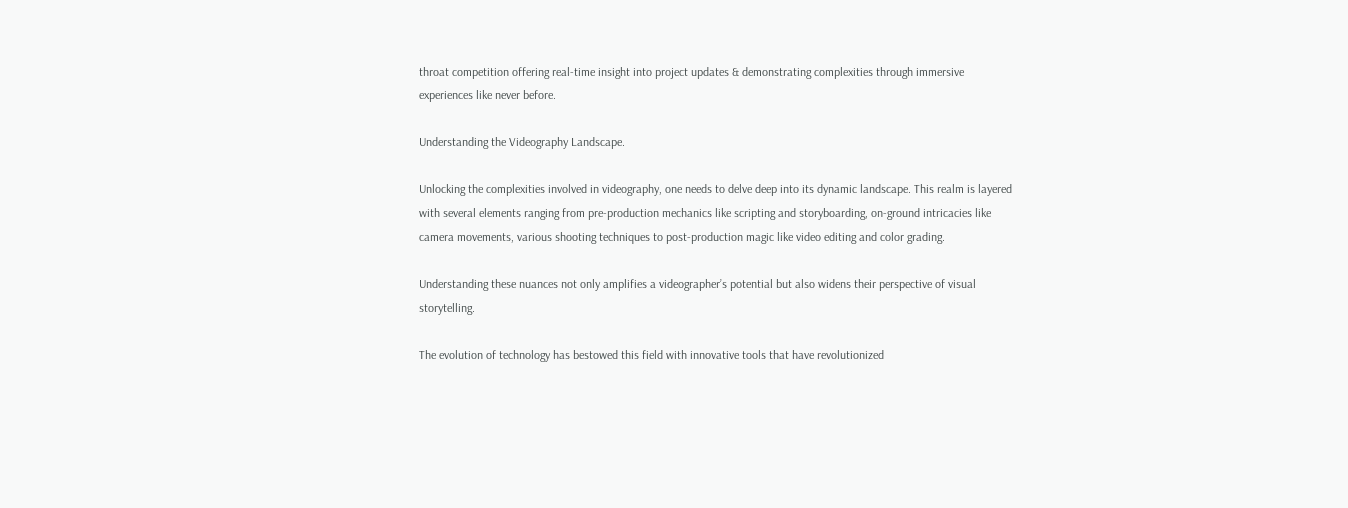throat competition offering real-time insight into project updates & demonstrating complexities through immersive experiences like never before.

Understanding the Videography Landscape.

Unlocking the complexities involved in videography, one needs to delve deep into its dynamic landscape. This realm is layered with several elements ranging from pre-production mechanics like scripting and storyboarding, on-ground intricacies like camera movements, various shooting techniques to post-production magic like video editing and color grading.

Understanding these nuances not only amplifies a videographer’s potential but also widens their perspective of visual storytelling.

The evolution of technology has bestowed this field with innovative tools that have revolutionized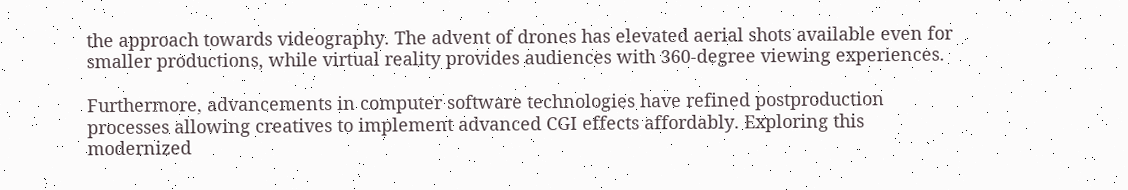the approach towards videography. The advent of drones has elevated aerial shots available even for smaller productions, while virtual reality provides audiences with 360-degree viewing experiences.

Furthermore, advancements in computer software technologies have refined postproduction processes allowing creatives to implement advanced CGI effects affordably. Exploring this modernized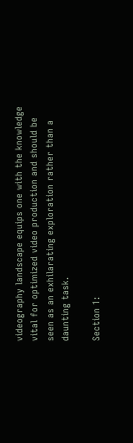videography landscape equips one with the knowledge vital for optimized video production and should be seen as an exhilarating exploration rather than a daunting task.

Section 1: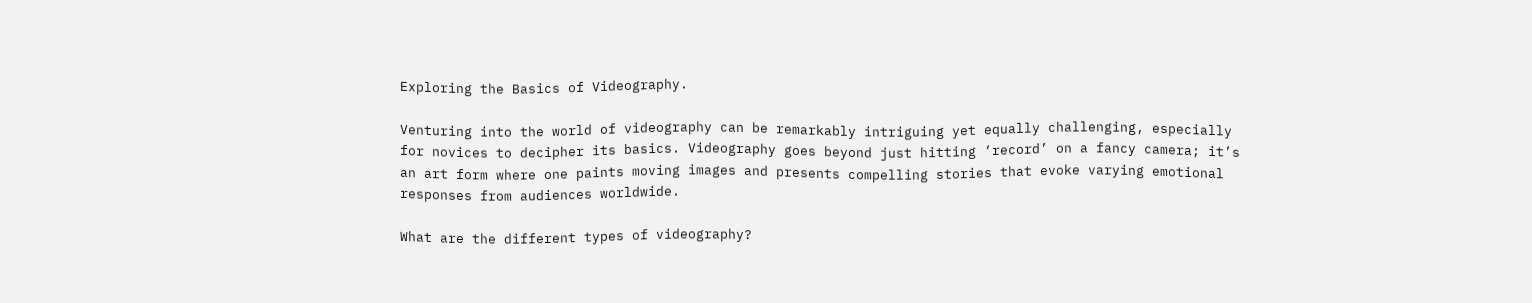Exploring the Basics of Videography.

Venturing into the world of videography can be remarkably intriguing yet equally challenging, especially for novices to decipher its basics. Videography goes beyond just hitting ‘record’ on a fancy camera; it’s an art form where one paints moving images and presents compelling stories that evoke varying emotional responses from audiences worldwide.

What are the different types of videography?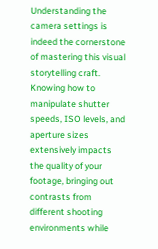Understanding the camera settings is indeed the cornerstone of mastering this visual storytelling craft. Knowing how to manipulate shutter speeds, ISO levels, and aperture sizes extensively impacts the quality of your footage, bringing out contrasts from different shooting environments while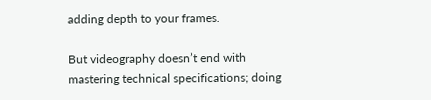adding depth to your frames.

But videography doesn’t end with mastering technical specifications; doing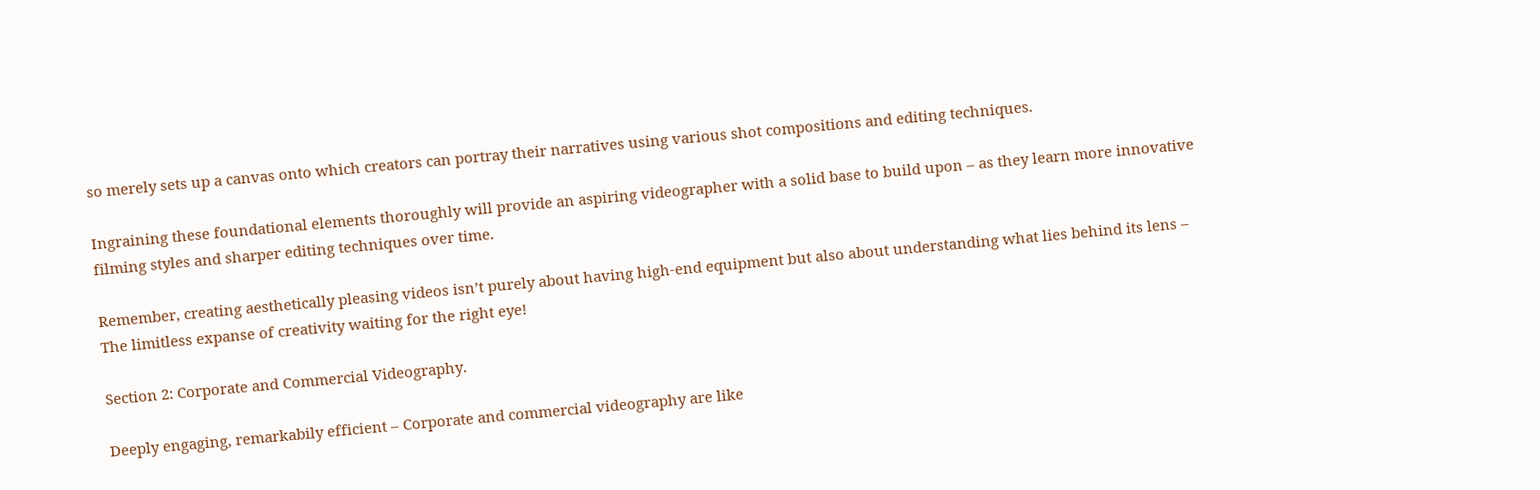so merely sets up a canvas onto which creators can portray their narratives using various shot compositions and editing techniques.

Ingraining these foundational elements thoroughly will provide an aspiring videographer with a solid base to build upon – as they learn more innovative filming styles and sharper editing techniques over time.

Remember, creating aesthetically pleasing videos isn’t purely about having high-end equipment but also about understanding what lies behind its lens – The limitless expanse of creativity waiting for the right eye!

Section 2: Corporate and Commercial Videography.

Deeply engaging, remarkabily efficient – Corporate and commercial videography are like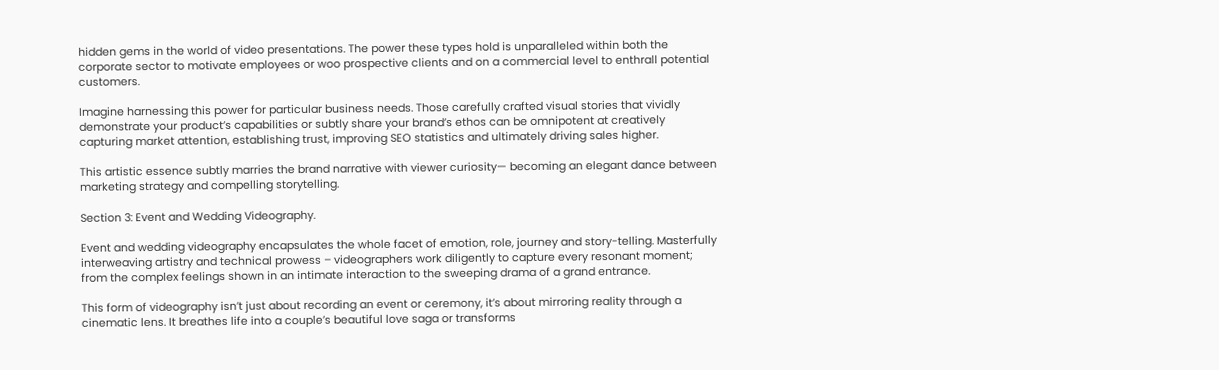hidden gems in the world of video presentations. The power these types hold is unparalleled within both the corporate sector to motivate employees or woo prospective clients and on a commercial level to enthrall potential customers.

Imagine harnessing this power for particular business needs. Those carefully crafted visual stories that vividly demonstrate your product’s capabilities or subtly share your brand’s ethos can be omnipotent at creatively capturing market attention, establishing trust, improving SEO statistics and ultimately driving sales higher.

This artistic essence subtly marries the brand narrative with viewer curiosity— becoming an elegant dance between marketing strategy and compelling storytelling.

Section 3: Event and Wedding Videography.

Event and wedding videography encapsulates the whole facet of emotion, role, journey and story-telling. Masterfully interweaving artistry and technical prowess – videographers work diligently to capture every resonant moment; from the complex feelings shown in an intimate interaction to the sweeping drama of a grand entrance.

This form of videography isn’t just about recording an event or ceremony, it’s about mirroring reality through a cinematic lens. It breathes life into a couple’s beautiful love saga or transforms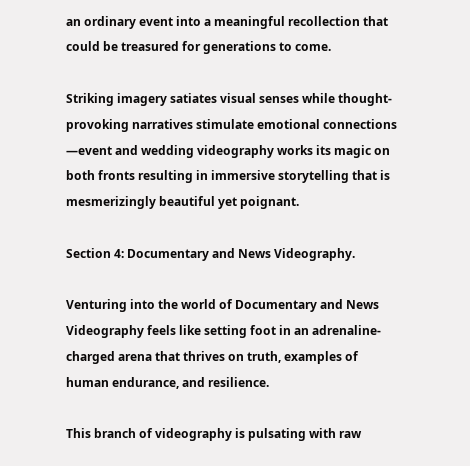an ordinary event into a meaningful recollection that could be treasured for generations to come.

Striking imagery satiates visual senses while thought-provoking narratives stimulate emotional connections —event and wedding videography works its magic on both fronts resulting in immersive storytelling that is mesmerizingly beautiful yet poignant.

Section 4: Documentary and News Videography.

Venturing into the world of Documentary and News Videography feels like setting foot in an adrenaline-charged arena that thrives on truth, examples of human endurance, and resilience.

This branch of videography is pulsating with raw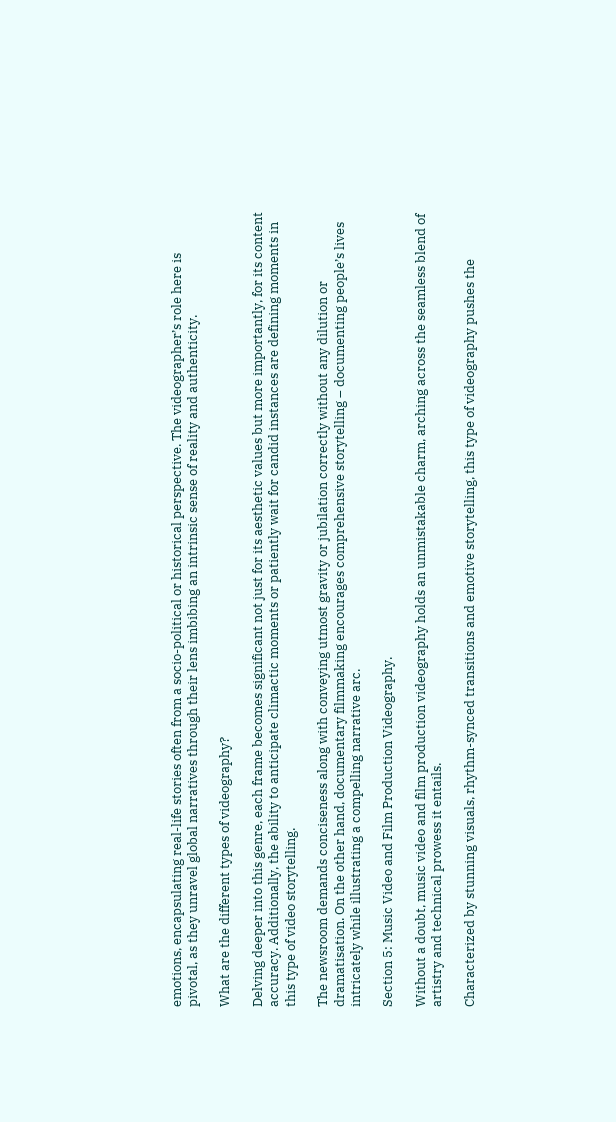emotions, encapsulating real-life stories often from a socio-political or historical perspective. The videographer’s role here is pivotal, as they unravel global narratives through their lens imbibing an intrinsic sense of reality and authenticity.

What are the different types of videography?

Delving deeper into this genre, each frame becomes significant not just for its aesthetic values but more importantly, for its content accuracy. Additionally, the ability to anticipate climactic moments or patiently wait for candid instances are defining moments in this type of video storytelling.

The newsroom demands conciseness along with conveying utmost gravity or jubilation correctly without any dilution or dramatisation. On the other hand, documentary filmmaking encourages comprehensive storytelling – documenting people’s lives intricately while illustrating a compelling narrative arc.

Section 5: Music Video and Film Production Videography.

Without a doubt, music video and film production videography holds an unmistakable charm, arching across the seamless blend of artistry and technical prowess it entails.

Characterized by stunning visuals, rhythm-synced transitions and emotive storytelling, this type of videography pushes the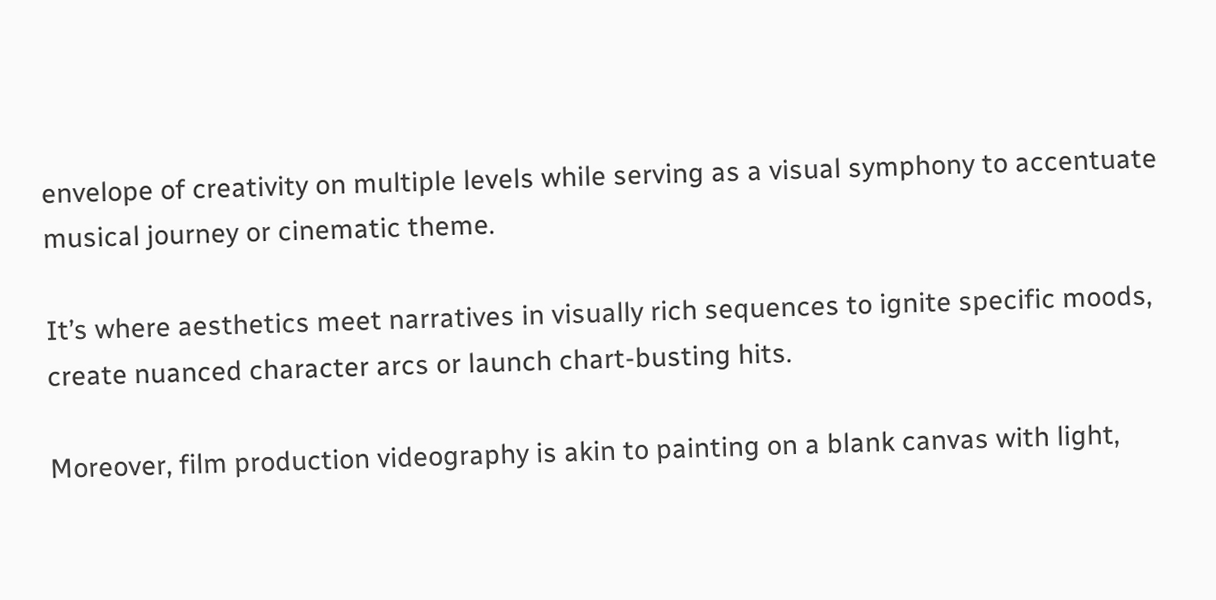envelope of creativity on multiple levels while serving as a visual symphony to accentuate musical journey or cinematic theme.

It’s where aesthetics meet narratives in visually rich sequences to ignite specific moods, create nuanced character arcs or launch chart-busting hits.

Moreover, film production videography is akin to painting on a blank canvas with light,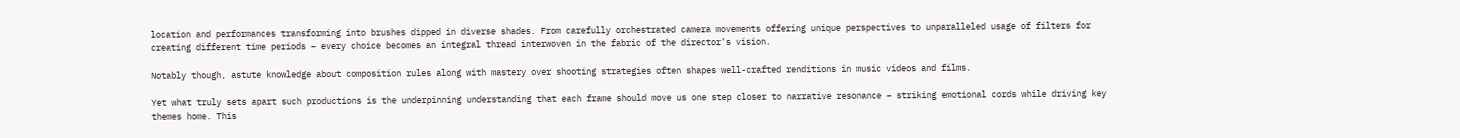location and performances transforming into brushes dipped in diverse shades. From carefully orchestrated camera movements offering unique perspectives to unparalleled usage of filters for creating different time periods – every choice becomes an integral thread interwoven in the fabric of the director’s vision.

Notably though, astute knowledge about composition rules along with mastery over shooting strategies often shapes well-crafted renditions in music videos and films.

Yet what truly sets apart such productions is the underpinning understanding that each frame should move us one step closer to narrative resonance – striking emotional cords while driving key themes home. This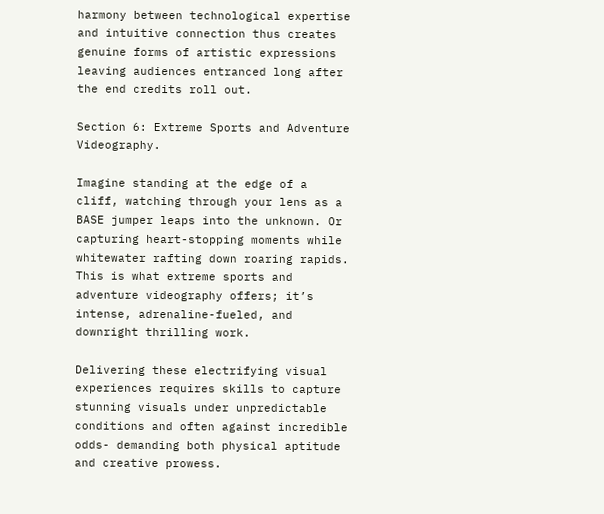harmony between technological expertise and intuitive connection thus creates genuine forms of artistic expressions leaving audiences entranced long after the end credits roll out.

Section 6: Extreme Sports and Adventure Videography.

Imagine standing at the edge of a cliff, watching through your lens as a BASE jumper leaps into the unknown. Or capturing heart-stopping moments while whitewater rafting down roaring rapids. This is what extreme sports and adventure videography offers; it’s intense, adrenaline-fueled, and downright thrilling work.

Delivering these electrifying visual experiences requires skills to capture stunning visuals under unpredictable conditions and often against incredible odds- demanding both physical aptitude and creative prowess.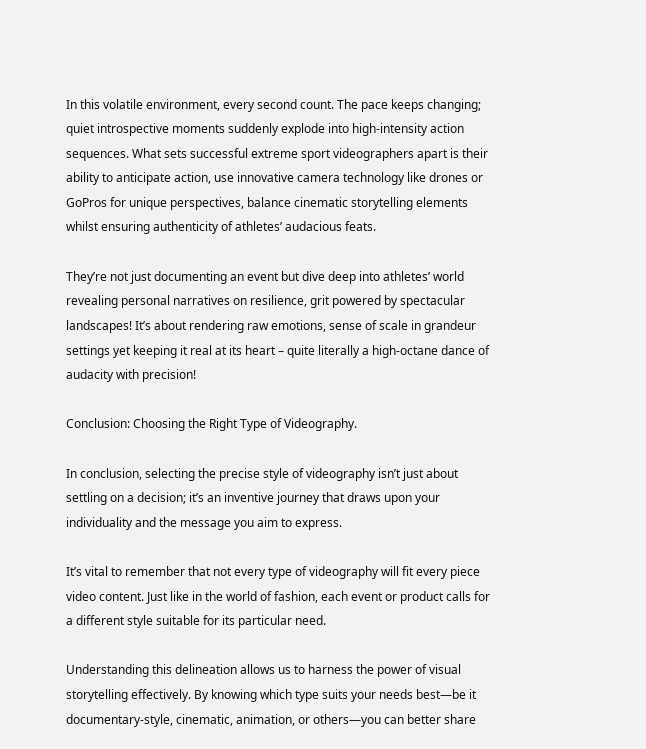In this volatile environment, every second count. The pace keeps changing; quiet introspective moments suddenly explode into high-intensity action sequences. What sets successful extreme sport videographers apart is their ability to anticipate action, use innovative camera technology like drones or GoPros for unique perspectives, balance cinematic storytelling elements whilst ensuring authenticity of athletes’ audacious feats.

They’re not just documenting an event but dive deep into athletes’ world revealing personal narratives on resilience, grit powered by spectacular landscapes! It’s about rendering raw emotions, sense of scale in grandeur settings yet keeping it real at its heart – quite literally a high-octane dance of audacity with precision!

Conclusion: Choosing the Right Type of Videography.

In conclusion, selecting the precise style of videography isn’t just about settling on a decision; it’s an inventive journey that draws upon your individuality and the message you aim to express.

It’s vital to remember that not every type of videography will fit every piece video content. Just like in the world of fashion, each event or product calls for a different style suitable for its particular need.

Understanding this delineation allows us to harness the power of visual storytelling effectively. By knowing which type suits your needs best—be it documentary-style, cinematic, animation, or others—you can better share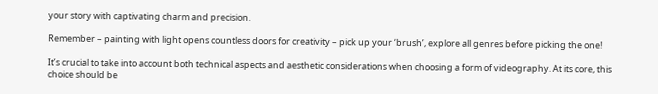your story with captivating charm and precision.

Remember – painting with light opens countless doors for creativity – pick up your ‘brush’, explore all genres before picking the one!

It’s crucial to take into account both technical aspects and aesthetic considerations when choosing a form of videography. At its core, this choice should be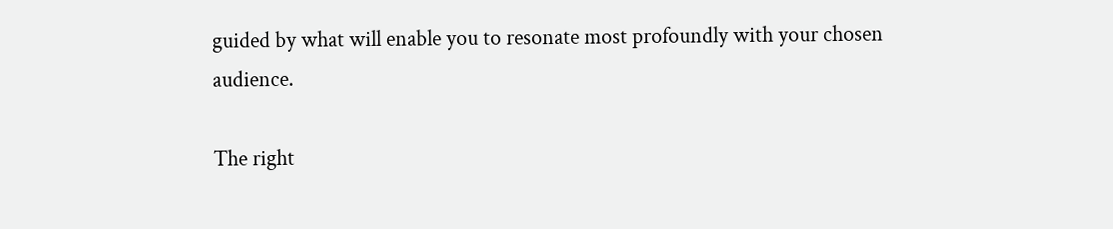guided by what will enable you to resonate most profoundly with your chosen audience.

The right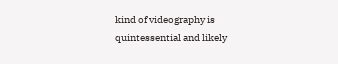kind of videography is quintessential and likely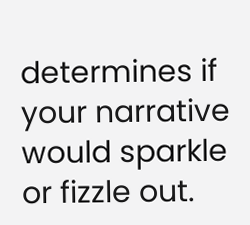determines if your narrative would sparkle or fizzle out.